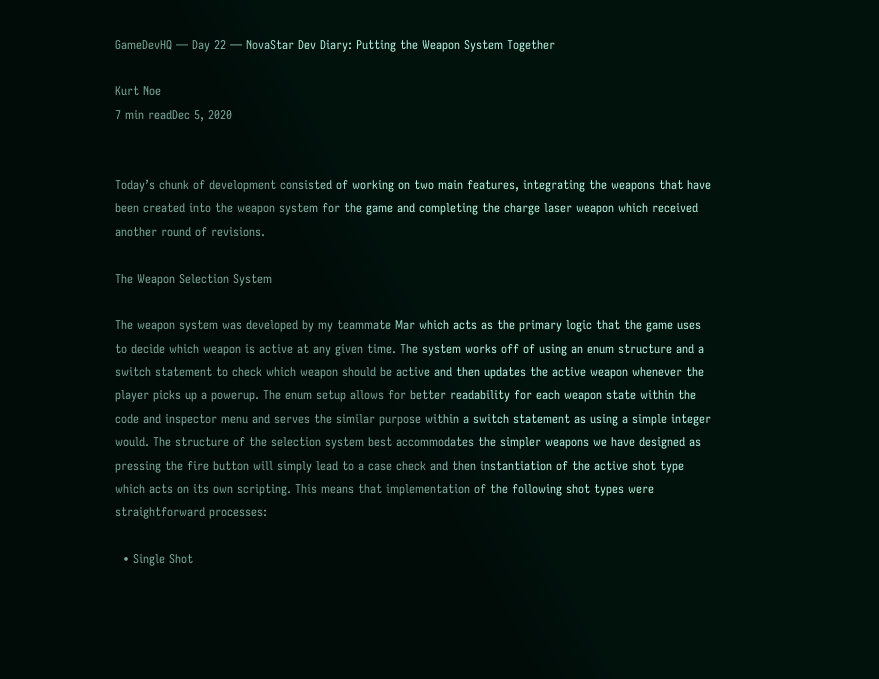GameDevHQ — Day 22 — NovaStar Dev Diary: Putting the Weapon System Together

Kurt Noe
7 min readDec 5, 2020


Today’s chunk of development consisted of working on two main features, integrating the weapons that have been created into the weapon system for the game and completing the charge laser weapon which received another round of revisions.

The Weapon Selection System

The weapon system was developed by my teammate Mar which acts as the primary logic that the game uses to decide which weapon is active at any given time. The system works off of using an enum structure and a switch statement to check which weapon should be active and then updates the active weapon whenever the player picks up a powerup. The enum setup allows for better readability for each weapon state within the code and inspector menu and serves the similar purpose within a switch statement as using a simple integer would. The structure of the selection system best accommodates the simpler weapons we have designed as pressing the fire button will simply lead to a case check and then instantiation of the active shot type which acts on its own scripting. This means that implementation of the following shot types were straightforward processes:

  • Single Shot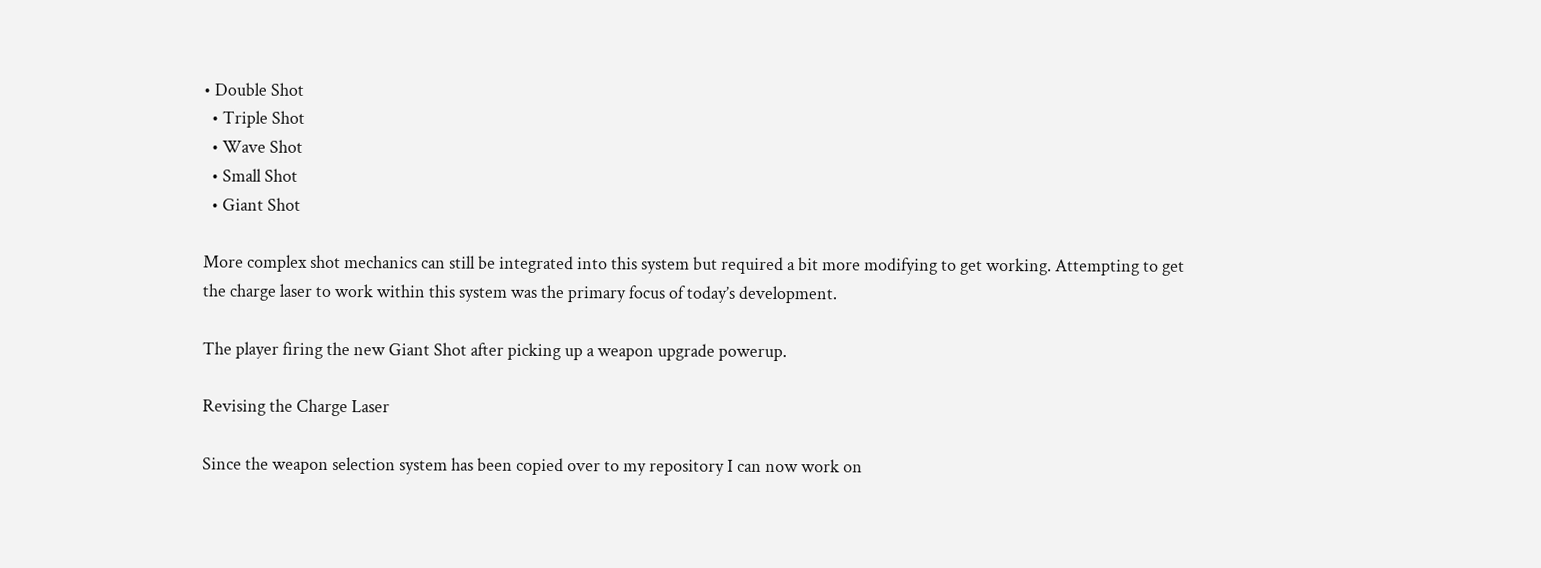• Double Shot
  • Triple Shot
  • Wave Shot
  • Small Shot
  • Giant Shot

More complex shot mechanics can still be integrated into this system but required a bit more modifying to get working. Attempting to get the charge laser to work within this system was the primary focus of today’s development.

The player firing the new Giant Shot after picking up a weapon upgrade powerup.

Revising the Charge Laser

Since the weapon selection system has been copied over to my repository I can now work on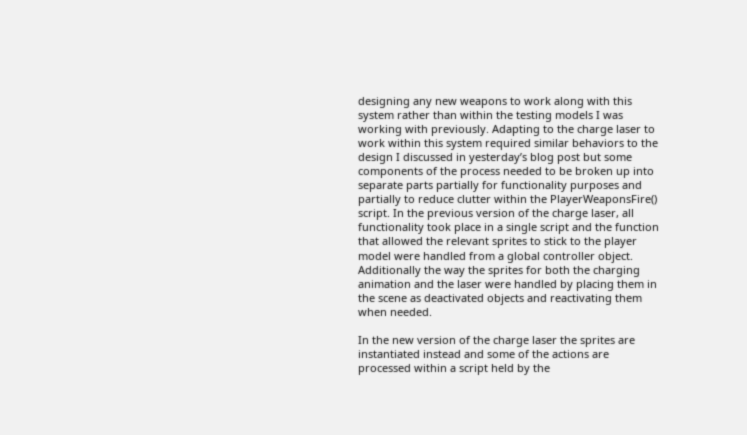designing any new weapons to work along with this system rather than within the testing models I was working with previously. Adapting to the charge laser to work within this system required similar behaviors to the design I discussed in yesterday’s blog post but some components of the process needed to be broken up into separate parts partially for functionality purposes and partially to reduce clutter within the PlayerWeaponsFire() script. In the previous version of the charge laser, all functionality took place in a single script and the function that allowed the relevant sprites to stick to the player model were handled from a global controller object. Additionally the way the sprites for both the charging animation and the laser were handled by placing them in the scene as deactivated objects and reactivating them when needed.

In the new version of the charge laser the sprites are instantiated instead and some of the actions are processed within a script held by the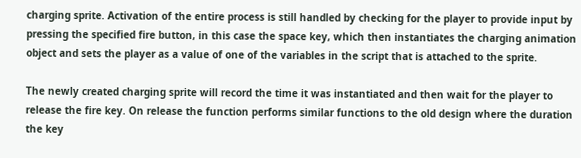charging sprite. Activation of the entire process is still handled by checking for the player to provide input by pressing the specified fire button, in this case the space key, which then instantiates the charging animation object and sets the player as a value of one of the variables in the script that is attached to the sprite.

The newly created charging sprite will record the time it was instantiated and then wait for the player to release the fire key. On release the function performs similar functions to the old design where the duration the key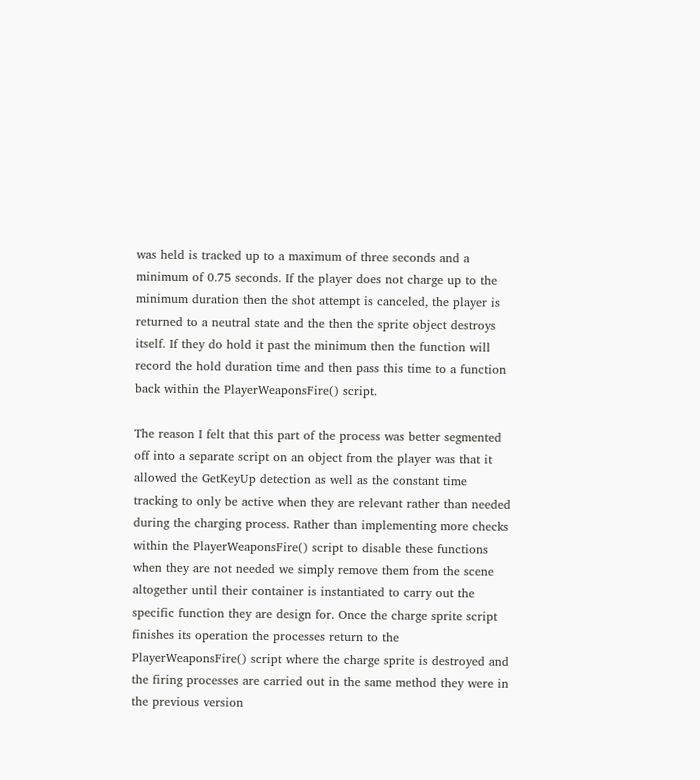was held is tracked up to a maximum of three seconds and a minimum of 0.75 seconds. If the player does not charge up to the minimum duration then the shot attempt is canceled, the player is returned to a neutral state and the then the sprite object destroys itself. If they do hold it past the minimum then the function will record the hold duration time and then pass this time to a function back within the PlayerWeaponsFire() script.

The reason I felt that this part of the process was better segmented off into a separate script on an object from the player was that it allowed the GetKeyUp detection as well as the constant time tracking to only be active when they are relevant rather than needed during the charging process. Rather than implementing more checks within the PlayerWeaponsFire() script to disable these functions when they are not needed we simply remove them from the scene altogether until their container is instantiated to carry out the specific function they are design for. Once the charge sprite script finishes its operation the processes return to the PlayerWeaponsFire() script where the charge sprite is destroyed and the firing processes are carried out in the same method they were in the previous version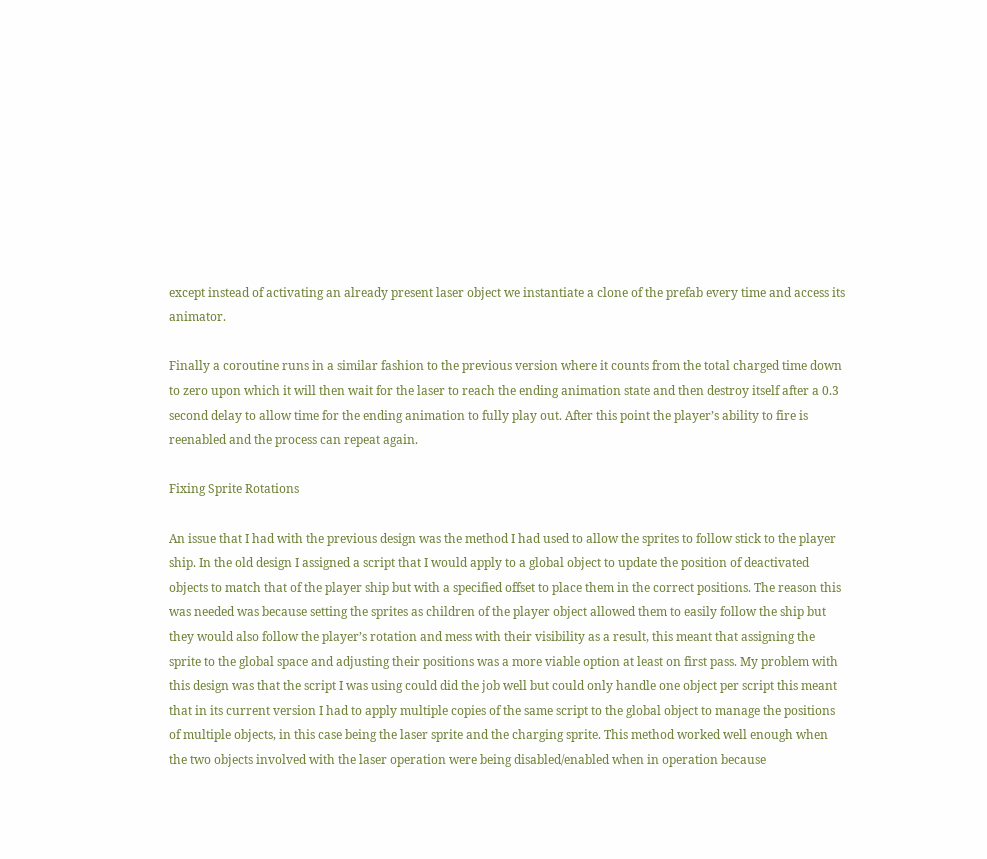except instead of activating an already present laser object we instantiate a clone of the prefab every time and access its animator.

Finally a coroutine runs in a similar fashion to the previous version where it counts from the total charged time down to zero upon which it will then wait for the laser to reach the ending animation state and then destroy itself after a 0.3 second delay to allow time for the ending animation to fully play out. After this point the player’s ability to fire is reenabled and the process can repeat again.

Fixing Sprite Rotations

An issue that I had with the previous design was the method I had used to allow the sprites to follow stick to the player ship. In the old design I assigned a script that I would apply to a global object to update the position of deactivated objects to match that of the player ship but with a specified offset to place them in the correct positions. The reason this was needed was because setting the sprites as children of the player object allowed them to easily follow the ship but they would also follow the player’s rotation and mess with their visibility as a result, this meant that assigning the sprite to the global space and adjusting their positions was a more viable option at least on first pass. My problem with this design was that the script I was using could did the job well but could only handle one object per script this meant that in its current version I had to apply multiple copies of the same script to the global object to manage the positions of multiple objects, in this case being the laser sprite and the charging sprite. This method worked well enough when the two objects involved with the laser operation were being disabled/enabled when in operation because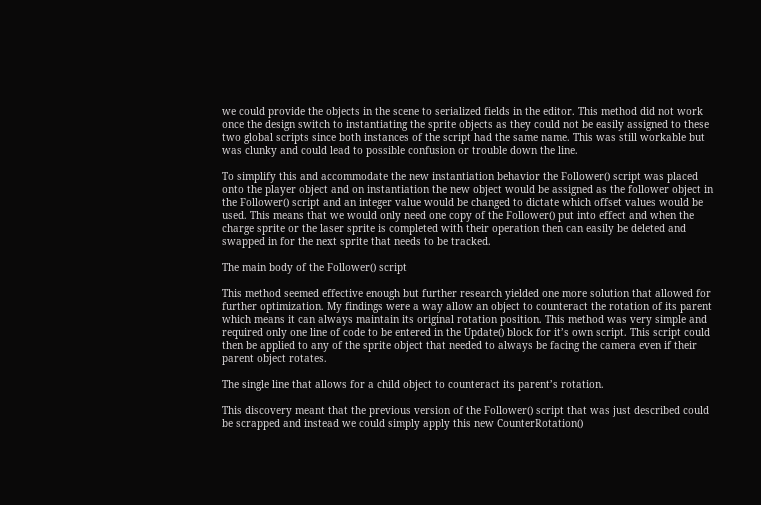we could provide the objects in the scene to serialized fields in the editor. This method did not work once the design switch to instantiating the sprite objects as they could not be easily assigned to these two global scripts since both instances of the script had the same name. This was still workable but was clunky and could lead to possible confusion or trouble down the line.

To simplify this and accommodate the new instantiation behavior the Follower() script was placed onto the player object and on instantiation the new object would be assigned as the follower object in the Follower() script and an integer value would be changed to dictate which offset values would be used. This means that we would only need one copy of the Follower() put into effect and when the charge sprite or the laser sprite is completed with their operation then can easily be deleted and swapped in for the next sprite that needs to be tracked.

The main body of the Follower() script

This method seemed effective enough but further research yielded one more solution that allowed for further optimization. My findings were a way allow an object to counteract the rotation of its parent which means it can always maintain its original rotation position. This method was very simple and required only one line of code to be entered in the Update() block for it’s own script. This script could then be applied to any of the sprite object that needed to always be facing the camera even if their parent object rotates.

The single line that allows for a child object to counteract its parent’s rotation.

This discovery meant that the previous version of the Follower() script that was just described could be scrapped and instead we could simply apply this new CounterRotation()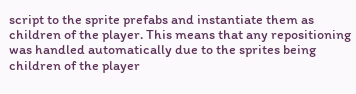script to the sprite prefabs and instantiate them as children of the player. This means that any repositioning was handled automatically due to the sprites being children of the player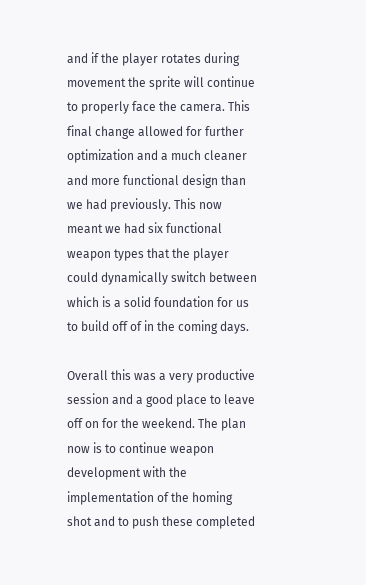and if the player rotates during movement the sprite will continue to properly face the camera. This final change allowed for further optimization and a much cleaner and more functional design than we had previously. This now meant we had six functional weapon types that the player could dynamically switch between which is a solid foundation for us to build off of in the coming days.

Overall this was a very productive session and a good place to leave off on for the weekend. The plan now is to continue weapon development with the implementation of the homing shot and to push these completed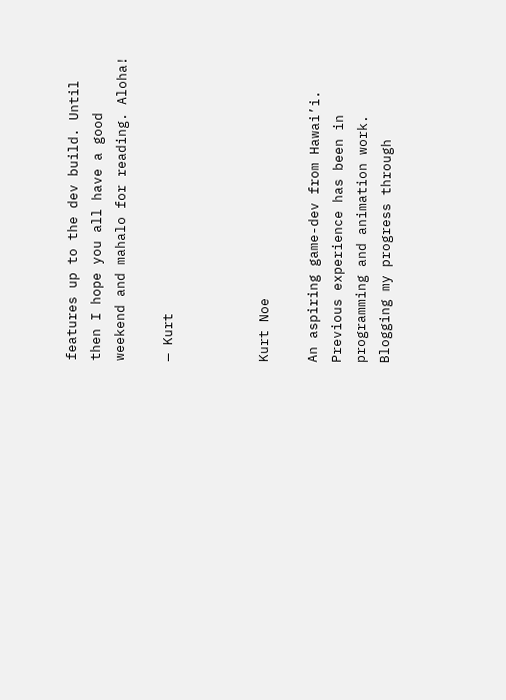features up to the dev build. Until then I hope you all have a good weekend and mahalo for reading. Aloha!

— Kurt



Kurt Noe

An aspiring game-dev from Hawai’i. Previous experience has been in programming and animation work. Blogging my progress through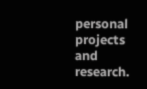personal projects and research.